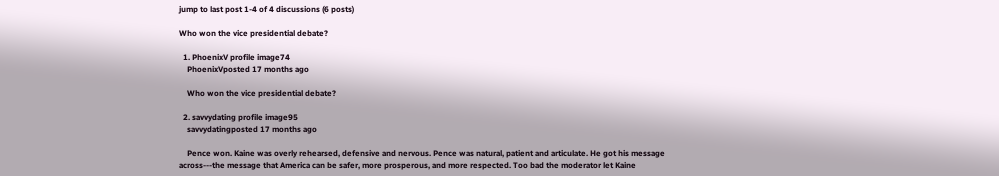jump to last post 1-4 of 4 discussions (6 posts)

Who won the vice presidential debate?

  1. PhoenixV profile image74
    PhoenixVposted 17 months ago

    Who won the vice presidential debate?

  2. savvydating profile image95
    savvydatingposted 17 months ago

    Pence won. Kaine was overly rehearsed, defensive and nervous. Pence was natural, patient and articulate. He got his message across---the message that America can be safer, more prosperous, and more respected. Too bad the moderator let Kaine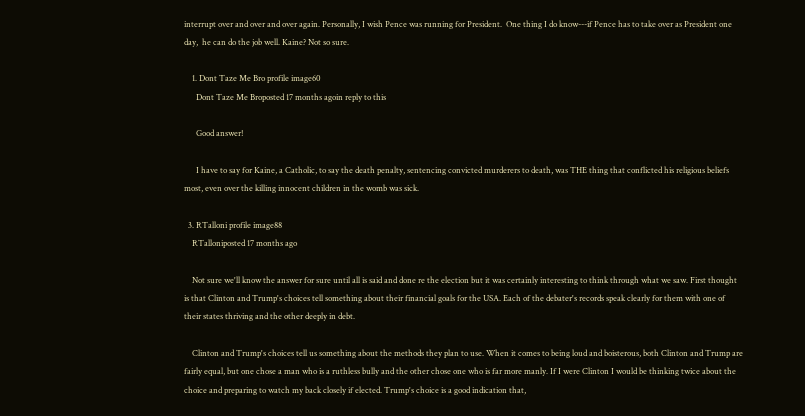interrupt over and over and over again. Personally, I wish Pence was running for President.  One thing I do know---if Pence has to take over as President one day,  he can do the job well. Kaine? Not so sure.

    1. Dont Taze Me Bro profile image60
      Dont Taze Me Broposted 17 months agoin reply to this

      Good answer!

      I have to say for Kaine, a Catholic, to say the death penalty, sentencing convicted murderers to death, was THE thing that conflicted his religious beliefs most, even over the killing innocent children in the womb was sick.

  3. RTalloni profile image88
    RTalloniposted 17 months ago

    Not sure we'll know the answer for sure until all is said and done re the election but it was certainly interesting to think through what we saw. First thought is that Clinton and Trump's choices tell something about their financial goals for the USA. Each of the debater's records speak clearly for them with one of their states thriving and the other deeply in debt.

    Clinton and Trump's choices tell us something about the methods they plan to use. When it comes to being loud and boisterous, both Clinton and Trump are fairly equal, but one chose a man who is a ruthless bully and the other chose one who is far more manly. If I were Clinton I would be thinking twice about the choice and preparing to watch my back closely if elected. Trump's choice is a good indication that,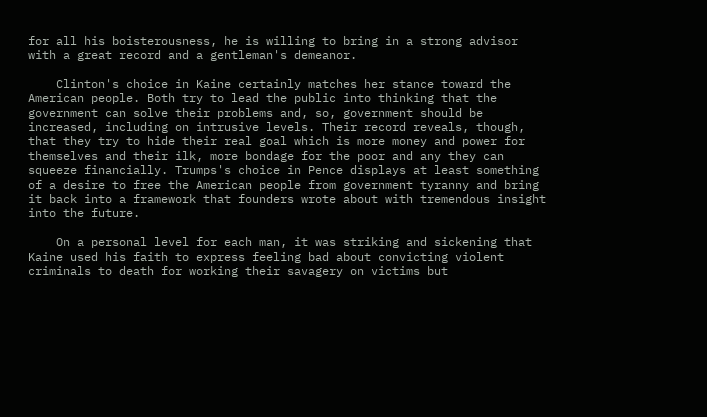for all his boisterousness, he is willing to bring in a strong advisor with a great record and a gentleman's demeanor.

    Clinton's choice in Kaine certainly matches her stance toward the American people. Both try to lead the public into thinking that the government can solve their problems and, so, government should be increased, including on intrusive levels. Their record reveals, though, that they try to hide their real goal which is more money and power for themselves and their ilk, more bondage for the poor and any they can squeeze financially. Trumps's choice in Pence displays at least something of a desire to free the American people from government tyranny and bring it back into a framework that founders wrote about with tremendous insight into the future.

    On a personal level for each man, it was striking and sickening that Kaine used his faith to express feeling bad about convicting violent criminals to death for working their savagery on victims but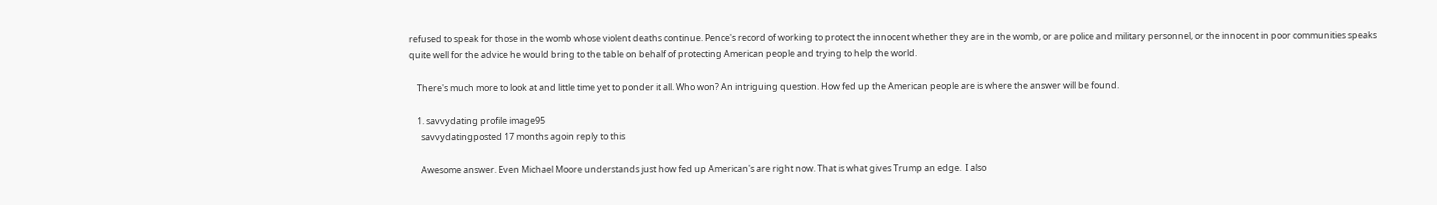refused to speak for those in the womb whose violent deaths continue. Pence's record of working to protect the innocent whether they are in the womb, or are police and military personnel, or the innocent in poor communities speaks quite well for the advice he would bring to the table on behalf of protecting American people and trying to help the world.

    There's much more to look at and little time yet to ponder it all. Who won? An intriguing question. How fed up the American people are is where the answer will be found.

    1. savvydating profile image95
      savvydatingposted 17 months agoin reply to this

      Awesome answer. Even Michael Moore understands just how fed up American's are right now. That is what gives Trump an edge.  I also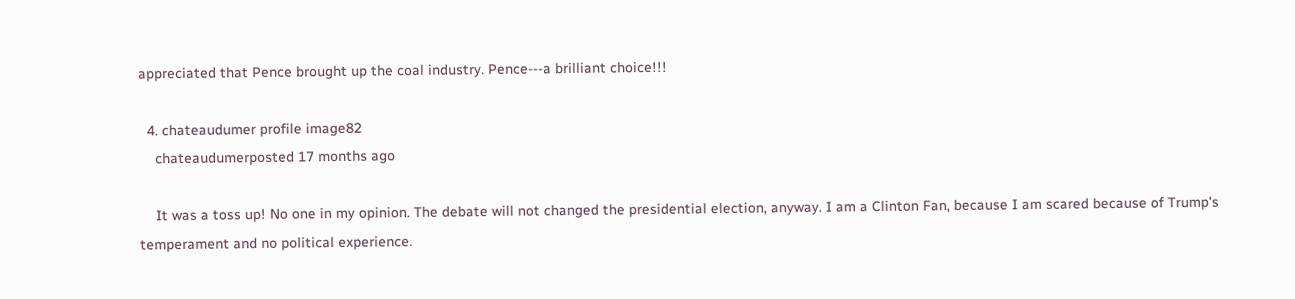appreciated that Pence brought up the coal industry. Pence---a brilliant choice!!!

  4. chateaudumer profile image82
    chateaudumerposted 17 months ago

    It was a toss up! No one in my opinion. The debate will not changed the presidential election, anyway. I am a Clinton Fan, because I am scared because of Trump's temperament and no political experience.